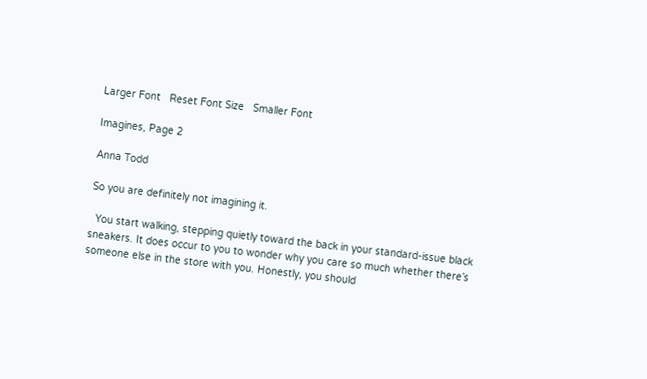Larger Font   Reset Font Size   Smaller Font

Imagines, Page 2

Anna Todd

So you are definitely not imagining it.

  You start walking, stepping quietly toward the back in your standard-issue black sneakers. It does occur to you to wonder why you care so much whether there’s someone else in the store with you. Honestly, you should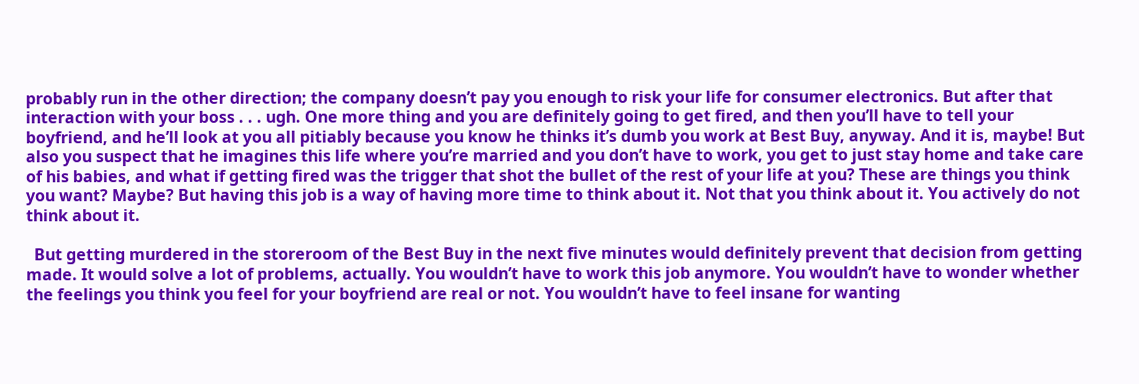probably run in the other direction; the company doesn’t pay you enough to risk your life for consumer electronics. But after that interaction with your boss . . . ugh. One more thing and you are definitely going to get fired, and then you’ll have to tell your boyfriend, and he’ll look at you all pitiably because you know he thinks it’s dumb you work at Best Buy, anyway. And it is, maybe! But also you suspect that he imagines this life where you’re married and you don’t have to work, you get to just stay home and take care of his babies, and what if getting fired was the trigger that shot the bullet of the rest of your life at you? These are things you think you want? Maybe? But having this job is a way of having more time to think about it. Not that you think about it. You actively do not think about it.

  But getting murdered in the storeroom of the Best Buy in the next five minutes would definitely prevent that decision from getting made. It would solve a lot of problems, actually. You wouldn’t have to work this job anymore. You wouldn’t have to wonder whether the feelings you think you feel for your boyfriend are real or not. You wouldn’t have to feel insane for wanting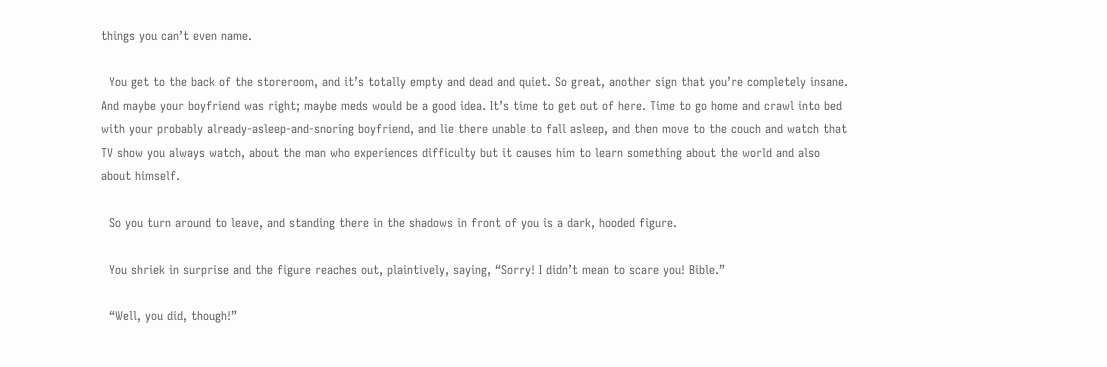things you can’t even name.

  You get to the back of the storeroom, and it’s totally empty and dead and quiet. So great, another sign that you’re completely insane. And maybe your boyfriend was right; maybe meds would be a good idea. It’s time to get out of here. Time to go home and crawl into bed with your probably already-asleep-and-snoring boyfriend, and lie there unable to fall asleep, and then move to the couch and watch that TV show you always watch, about the man who experiences difficulty but it causes him to learn something about the world and also about himself.

  So you turn around to leave, and standing there in the shadows in front of you is a dark, hooded figure.

  You shriek in surprise and the figure reaches out, plaintively, saying, “Sorry! I didn’t mean to scare you! Bible.”

  “Well, you did, though!”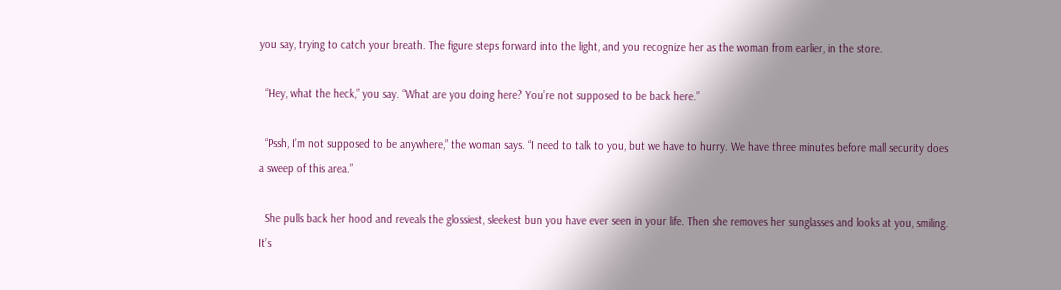you say, trying to catch your breath. The figure steps forward into the light, and you recognize her as the woman from earlier, in the store.

  “Hey, what the heck,” you say. “What are you doing here? You’re not supposed to be back here.”

  “Pssh, I’m not supposed to be anywhere,” the woman says. “I need to talk to you, but we have to hurry. We have three minutes before mall security does a sweep of this area.”

  She pulls back her hood and reveals the glossiest, sleekest bun you have ever seen in your life. Then she removes her sunglasses and looks at you, smiling. It’s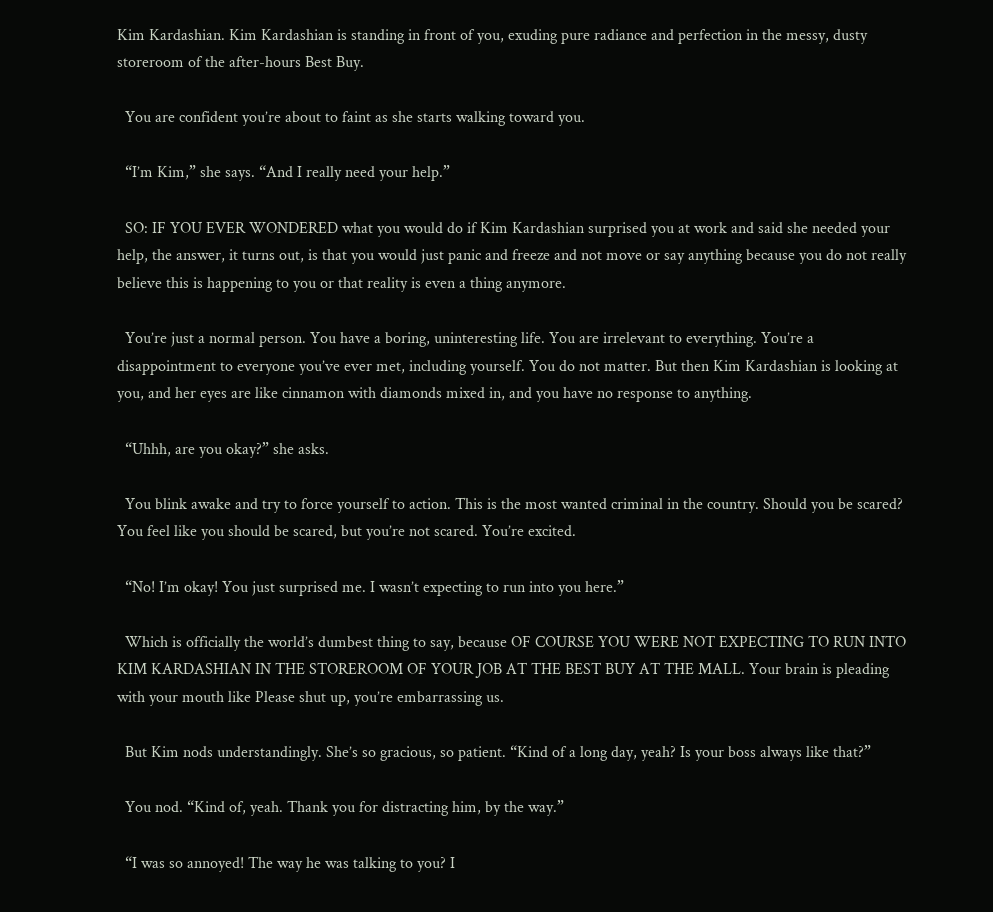Kim Kardashian. Kim Kardashian is standing in front of you, exuding pure radiance and perfection in the messy, dusty storeroom of the after-hours Best Buy.

  You are confident you’re about to faint as she starts walking toward you.

  “I’m Kim,” she says. “And I really need your help.”

  SO: IF YOU EVER WONDERED what you would do if Kim Kardashian surprised you at work and said she needed your help, the answer, it turns out, is that you would just panic and freeze and not move or say anything because you do not really believe this is happening to you or that reality is even a thing anymore.

  You’re just a normal person. You have a boring, uninteresting life. You are irrelevant to everything. You’re a disappointment to everyone you’ve ever met, including yourself. You do not matter. But then Kim Kardashian is looking at you, and her eyes are like cinnamon with diamonds mixed in, and you have no response to anything.

  “Uhhh, are you okay?” she asks.

  You blink awake and try to force yourself to action. This is the most wanted criminal in the country. Should you be scared? You feel like you should be scared, but you’re not scared. You’re excited.

  “No! I’m okay! You just surprised me. I wasn’t expecting to run into you here.”

  Which is officially the world’s dumbest thing to say, because OF COURSE YOU WERE NOT EXPECTING TO RUN INTO KIM KARDASHIAN IN THE STOREROOM OF YOUR JOB AT THE BEST BUY AT THE MALL. Your brain is pleading with your mouth like Please shut up, you’re embarrassing us.

  But Kim nods understandingly. She’s so gracious, so patient. “Kind of a long day, yeah? Is your boss always like that?”

  You nod. “Kind of, yeah. Thank you for distracting him, by the way.”

  “I was so annoyed! The way he was talking to you? I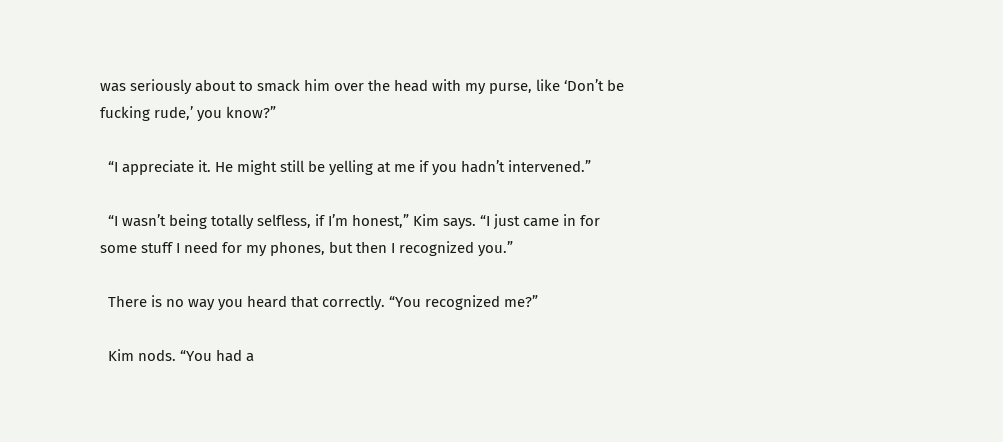was seriously about to smack him over the head with my purse, like ‘Don’t be fucking rude,’ you know?”

  “I appreciate it. He might still be yelling at me if you hadn’t intervened.”

  “I wasn’t being totally selfless, if I’m honest,” Kim says. “I just came in for some stuff I need for my phones, but then I recognized you.”

  There is no way you heard that correctly. “You recognized me?”

  Kim nods. “You had a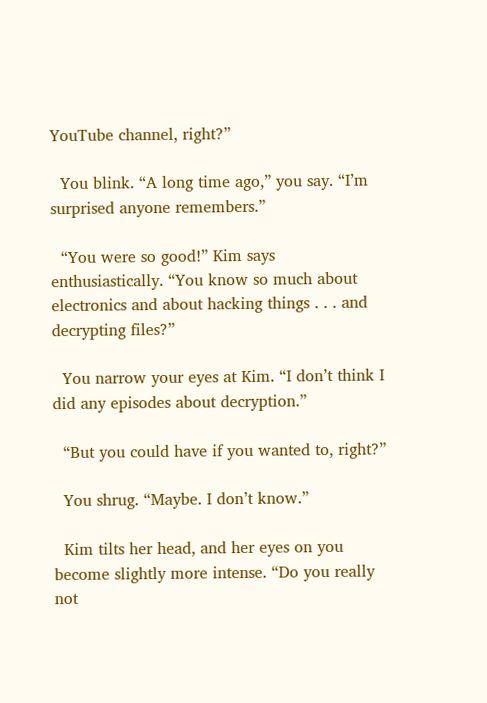YouTube channel, right?”

  You blink. “A long time ago,” you say. “I’m surprised anyone remembers.”

  “You were so good!” Kim says enthusiastically. “You know so much about electronics and about hacking things . . . and decrypting files?”

  You narrow your eyes at Kim. “I don’t think I did any episodes about decryption.”

  “But you could have if you wanted to, right?”

  You shrug. “Maybe. I don’t know.”

  Kim tilts her head, and her eyes on you become slightly more intense. “Do you really not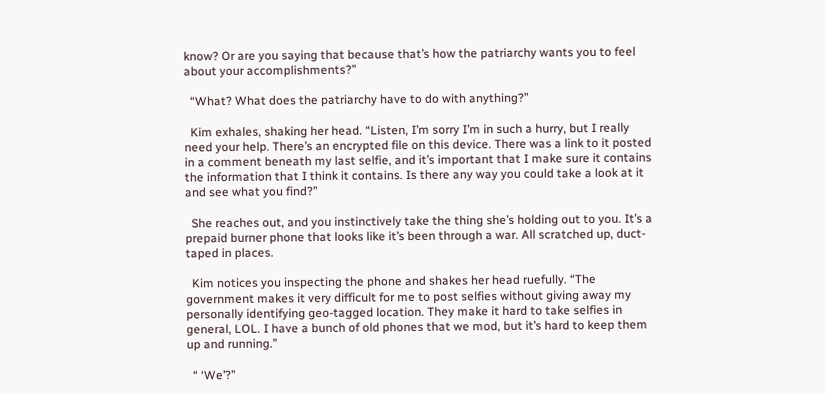know? Or are you saying that because that’s how the patriarchy wants you to feel about your accomplishments?”

  “What? What does the patriarchy have to do with anything?”

  Kim exhales, shaking her head. “Listen, I’m sorry I’m in such a hurry, but I really need your help. There’s an encrypted file on this device. There was a link to it posted in a comment beneath my last selfie, and it’s important that I make sure it contains the information that I think it contains. Is there any way you could take a look at it and see what you find?”

  She reaches out, and you instinctively take the thing she’s holding out to you. It’s a prepaid burner phone that looks like it’s been through a war. All scratched up, duct-taped in places.

  Kim notices you inspecting the phone and shakes her head ruefully. “The government makes it very difficult for me to post selfies without giving away my personally identifying geo-tagged location. They make it hard to take selfies in general, LOL. I have a bunch of old phones that we mod, but it’s hard to keep them up and running.”

  “ ‘We’?”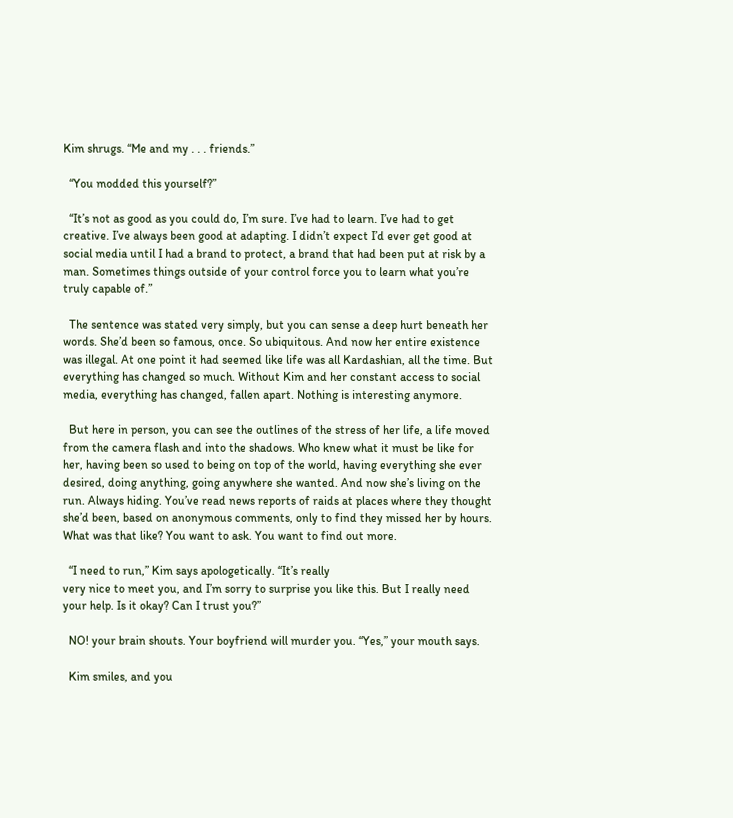Kim shrugs. “Me and my . . . friends.”

  “You modded this yourself?”

  “It’s not as good as you could do, I’m sure. I’ve had to learn. I’ve had to get creative. I’ve always been good at adapting. I didn’t expect I’d ever get good at social media until I had a brand to protect, a brand that had been put at risk by a man. Sometimes things outside of your control force you to learn what you’re truly capable of.”

  The sentence was stated very simply, but you can sense a deep hurt beneath her words. She’d been so famous, once. So ubiquitous. And now her entire existence was illegal. At one point it had seemed like life was all Kardashian, all the time. But everything has changed so much. Without Kim and her constant access to social media, everything has changed, fallen apart. Nothing is interesting anymore.

  But here in person, you can see the outlines of the stress of her life, a life moved from the camera flash and into the shadows. Who knew what it must be like for her, having been so used to being on top of the world, having everything she ever desired, doing anything, going anywhere she wanted. And now she’s living on the run. Always hiding. You’ve read news reports of raids at places where they thought she’d been, based on anonymous comments, only to find they missed her by hours. What was that like? You want to ask. You want to find out more.

  “I need to run,” Kim says apologetically. “It’s really
very nice to meet you, and I’m sorry to surprise you like this. But I really need your help. Is it okay? Can I trust you?”

  NO! your brain shouts. Your boyfriend will murder you. “Yes,” your mouth says.

  Kim smiles, and you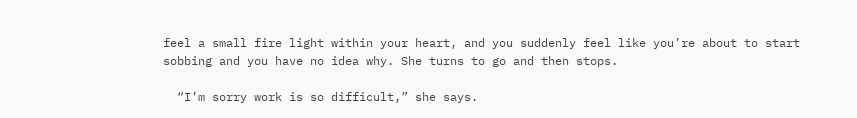feel a small fire light within your heart, and you suddenly feel like you’re about to start sobbing and you have no idea why. She turns to go and then stops.

  “I’m sorry work is so difficult,” she says.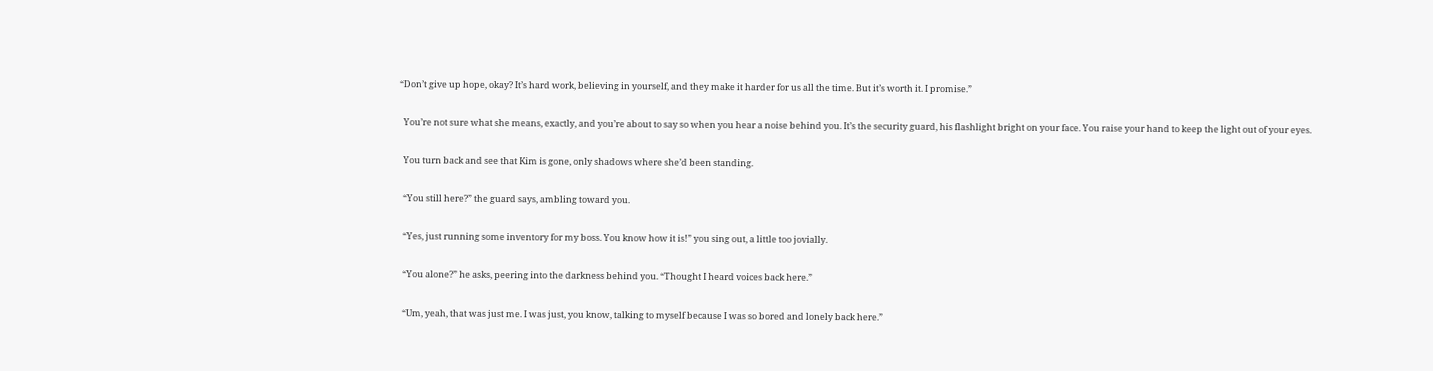“Don’t give up hope, okay? It’s hard work, believing in yourself, and they make it harder for us all the time. But it’s worth it. I promise.”

  You’re not sure what she means, exactly, and you’re about to say so when you hear a noise behind you. It’s the security guard, his flashlight bright on your face. You raise your hand to keep the light out of your eyes.

  You turn back and see that Kim is gone, only shadows where she’d been standing.

  “You still here?” the guard says, ambling toward you.

  “Yes, just running some inventory for my boss. You know how it is!” you sing out, a little too jovially.

  “You alone?” he asks, peering into the darkness behind you. “Thought I heard voices back here.”

  “Um, yeah, that was just me. I was just, you know, talking to myself because I was so bored and lonely back here.”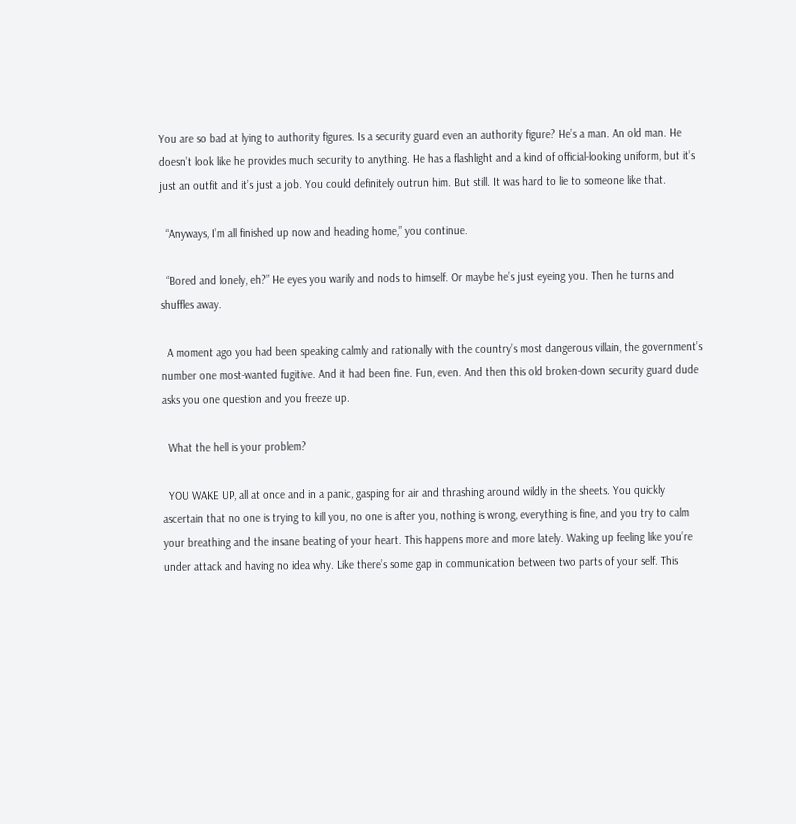You are so bad at lying to authority figures. Is a security guard even an authority figure? He’s a man. An old man. He doesn’t look like he provides much security to anything. He has a flashlight and a kind of official-looking uniform, but it’s just an outfit and it’s just a job. You could definitely outrun him. But still. It was hard to lie to someone like that.

  “Anyways, I’m all finished up now and heading home,” you continue.

  “Bored and lonely, eh?” He eyes you warily and nods to himself. Or maybe he’s just eyeing you. Then he turns and shuffles away.

  A moment ago you had been speaking calmly and rationally with the country’s most dangerous villain, the government’s number one most-wanted fugitive. And it had been fine. Fun, even. And then this old broken-down security guard dude asks you one question and you freeze up.

  What the hell is your problem?

  YOU WAKE UP, all at once and in a panic, gasping for air and thrashing around wildly in the sheets. You quickly ascertain that no one is trying to kill you, no one is after you, nothing is wrong, everything is fine, and you try to calm your breathing and the insane beating of your heart. This happens more and more lately. Waking up feeling like you’re under attack and having no idea why. Like there’s some gap in communication between two parts of your self. This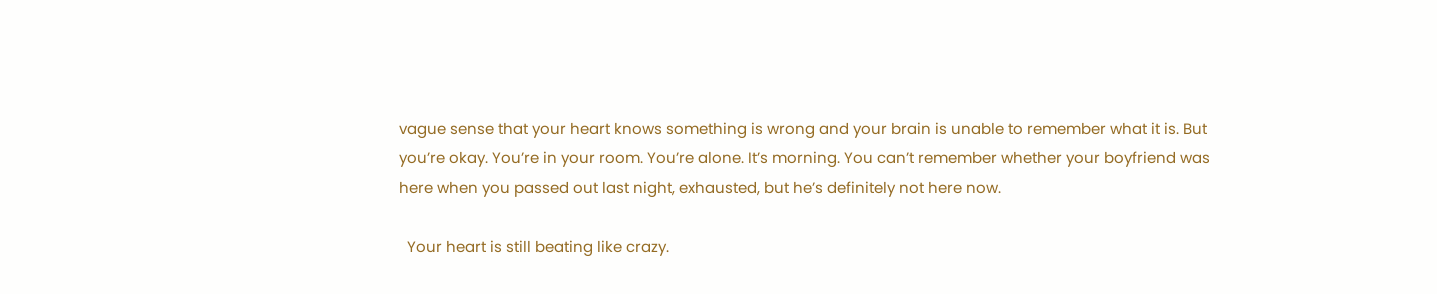vague sense that your heart knows something is wrong and your brain is unable to remember what it is. But you’re okay. You’re in your room. You’re alone. It’s morning. You can’t remember whether your boyfriend was here when you passed out last night, exhausted, but he’s definitely not here now.

  Your heart is still beating like crazy.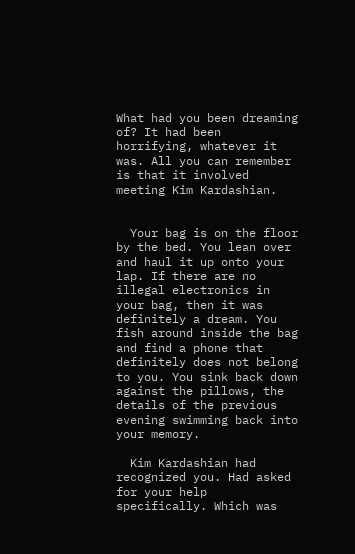What had you been dreaming of? It had been horrifying, whatever it was. All you can remember is that it involved meeting Kim Kardashian.


  Your bag is on the floor by the bed. You lean over and haul it up onto your lap. If there are no illegal electronics in your bag, then it was definitely a dream. You fish around inside the bag and find a phone that definitely does not belong to you. You sink back down against the pillows, the details of the previous evening swimming back into your memory.

  Kim Kardashian had recognized you. Had asked for your help specifically. Which was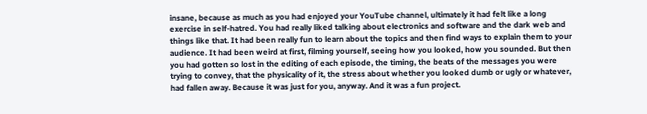insane, because as much as you had enjoyed your YouTube channel, ultimately it had felt like a long exercise in self-hatred. You had really liked talking about electronics and software and the dark web and things like that. It had been really fun to learn about the topics and then find ways to explain them to your audience. It had been weird at first, filming yourself, seeing how you looked, how you sounded. But then you had gotten so lost in the editing of each episode, the timing, the beats of the messages you were trying to convey, that the physicality of it, the stress about whether you looked dumb or ugly or whatever, had fallen away. Because it was just for you, anyway. And it was a fun project.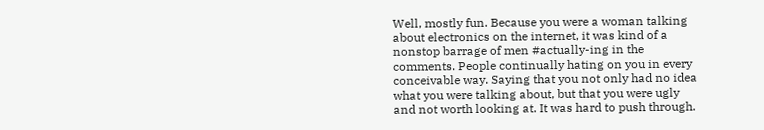Well, mostly fun. Because you were a woman talking about electronics on the internet, it was kind of a nonstop barrage of men #actually-ing in the comments. People continually hating on you in every conceivable way. Saying that you not only had no idea what you were talking about, but that you were ugly and not worth looking at. It was hard to push through.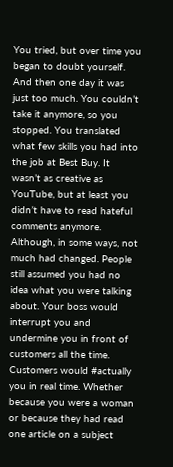You tried, but over time you began to doubt yourself. And then one day it was just too much. You couldn’t take it anymore, so you stopped. You translated what few skills you had into the job at Best Buy. It wasn’t as creative as YouTube, but at least you didn’t have to read hateful comments anymore. Although, in some ways, not much had changed. People still assumed you had no idea what you were talking about. Your boss would interrupt you and undermine you in front of customers all the time. Customers would #actually you in real time. Whether because you were a woman or because they had read one article on a subject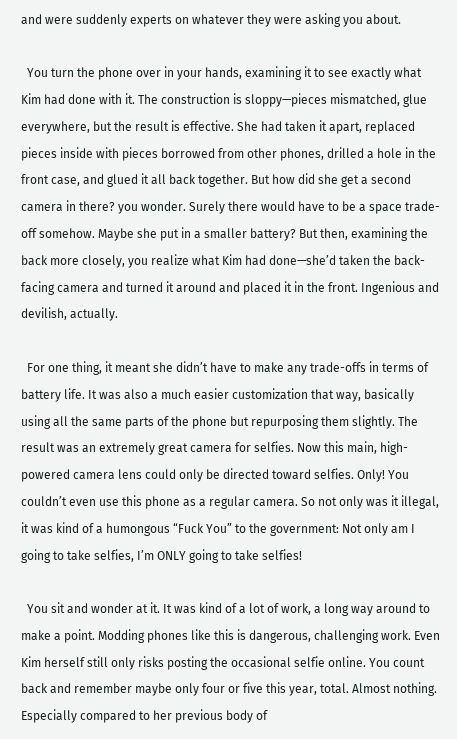and were suddenly experts on whatever they were asking you about.

  You turn the phone over in your hands, examining it to see exactly what Kim had done with it. The construction is sloppy—pieces mismatched, glue everywhere, but the result is effective. She had taken it apart, replaced pieces inside with pieces borrowed from other phones, drilled a hole in the front case, and glued it all back together. But how did she get a second camera in there? you wonder. Surely there would have to be a space trade-off somehow. Maybe she put in a smaller battery? But then, examining the back more closely, you realize what Kim had done—she’d taken the back-facing camera and turned it around and placed it in the front. Ingenious and devilish, actually.

  For one thing, it meant she didn’t have to make any trade-offs in terms of battery life. It was also a much easier customization that way, basically using all the same parts of the phone but repurposing them slightly. The result was an extremely great camera for selfies. Now this main, high-powered camera lens could only be directed toward selfies. Only! You couldn’t even use this phone as a regular camera. So not only was it illegal, it was kind of a humongous “Fuck You” to the government: Not only am I going to take selfies, I’m ONLY going to take selfies!

  You sit and wonder at it. It was kind of a lot of work, a long way around to make a point. Modding phones like this is dangerous, challenging work. Even Kim herself still only risks posting the occasional selfie online. You count back and remember maybe only four or five this year, total. Almost nothing. Especially compared to her previous body of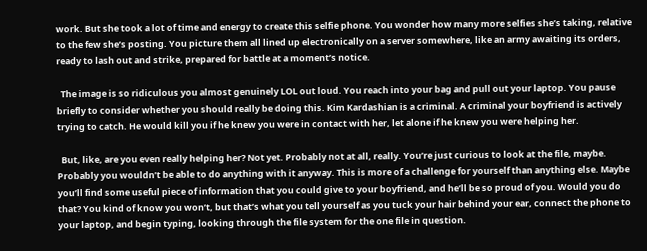work. But she took a lot of time and energy to create this selfie phone. You wonder how many more selfies she’s taking, relative to the few she’s posting. You picture them all lined up electronically on a server somewhere, like an army awaiting its orders, ready to lash out and strike, prepared for battle at a moment’s notice.

  The image is so ridiculous you almost genuinely LOL out loud. You reach into your bag and pull out your laptop. You pause briefly to consider whether you should really be doing this. Kim Kardashian is a criminal. A criminal your boyfriend is actively trying to catch. He would kill you if he knew you were in contact with her, let alone if he knew you were helping her.

  But, like, are you even really helping her? Not yet. Probably not at all, really. You’re just curious to look at the file, maybe. Probably you wouldn’t be able to do anything with it anyway. This is more of a challenge for yourself than anything else. Maybe you’ll find some useful piece of information that you could give to your boyfriend, and he’ll be so proud of you. Would you do that? You kind of know you won’t, but that’s what you tell yourself as you tuck your hair behind your ear, connect the phone to your laptop, and begin typing, looking through the file system for the one file in question.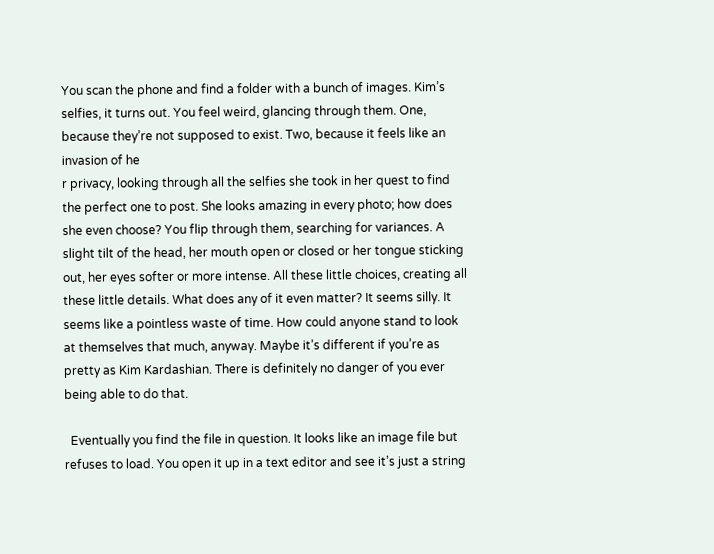You scan the phone and find a folder with a bunch of images. Kim’s selfies, it turns out. You feel weird, glancing through them. One, because they’re not supposed to exist. Two, because it feels like an invasion of he
r privacy, looking through all the selfies she took in her quest to find the perfect one to post. She looks amazing in every photo; how does she even choose? You flip through them, searching for variances. A slight tilt of the head, her mouth open or closed or her tongue sticking out, her eyes softer or more intense. All these little choices, creating all these little details. What does any of it even matter? It seems silly. It seems like a pointless waste of time. How could anyone stand to look at themselves that much, anyway. Maybe it’s different if you’re as pretty as Kim Kardashian. There is definitely no danger of you ever being able to do that.

  Eventually you find the file in question. It looks like an image file but refuses to load. You open it up in a text editor and see it’s just a string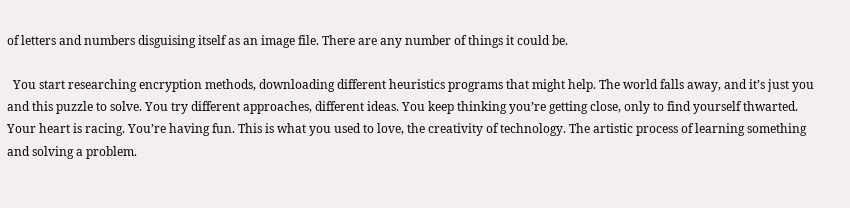of letters and numbers disguising itself as an image file. There are any number of things it could be.

  You start researching encryption methods, downloading different heuristics programs that might help. The world falls away, and it’s just you and this puzzle to solve. You try different approaches, different ideas. You keep thinking you’re getting close, only to find yourself thwarted. Your heart is racing. You’re having fun. This is what you used to love, the creativity of technology. The artistic process of learning something and solving a problem.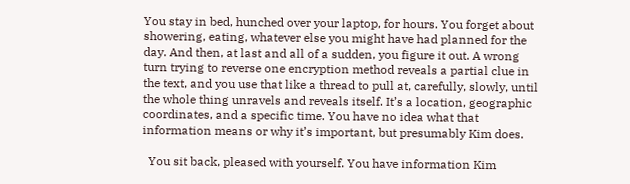You stay in bed, hunched over your laptop, for hours. You forget about showering, eating, whatever else you might have had planned for the day. And then, at last and all of a sudden, you figure it out. A wrong turn trying to reverse one encryption method reveals a partial clue in the text, and you use that like a thread to pull at, carefully, slowly, until the whole thing unravels and reveals itself. It’s a location, geographic coordinates, and a specific time. You have no idea what that information means or why it’s important, but presumably Kim does.

  You sit back, pleased with yourself. You have information Kim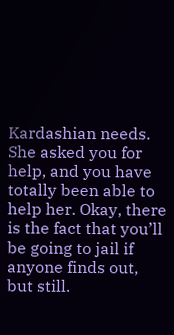Kardashian needs. She asked you for help, and you have totally been able to help her. Okay, there is the fact that you’ll be going to jail if anyone finds out, but still.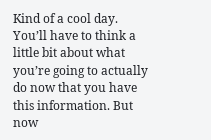Kind of a cool day. You’ll have to think a little bit about what you’re going to actually do now that you have this information. But now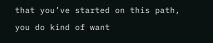that you’ve started on this path, you do kind of want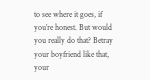to see where it goes, if you’re honest. But would you really do that? Betray your boyfriend like that, your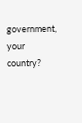government, your country?